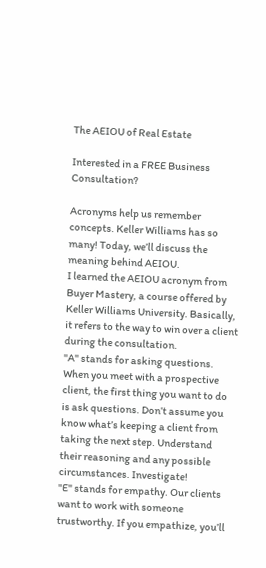The AEIOU of Real Estate

Interested in a FREE Business Consultation?

Acronyms help us remember concepts. Keller Williams has so many! Today, we’ll discuss the meaning behind AEIOU.
I learned the AEIOU acronym from Buyer Mastery, a course offered by Keller Williams University. Basically, it refers to the way to win over a client during the consultation.
"A" stands for asking questions. When you meet with a prospective client, the first thing you want to do is ask questions. Don’t assume you know what’s keeping a client from taking the next step. Understand their reasoning and any possible circumstances. Investigate!
"E" stands for empathy. Our clients want to work with someone trustworthy. If you empathize, you’ll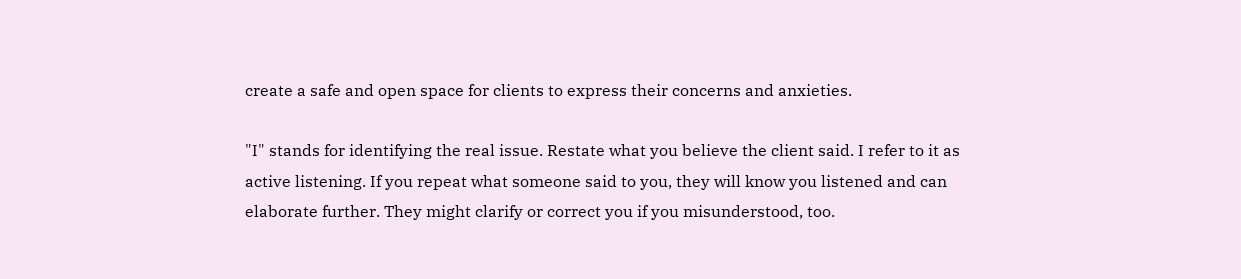create a safe and open space for clients to express their concerns and anxieties.

"I" stands for identifying the real issue. Restate what you believe the client said. I refer to it as active listening. If you repeat what someone said to you, they will know you listened and can elaborate further. They might clarify or correct you if you misunderstood, too.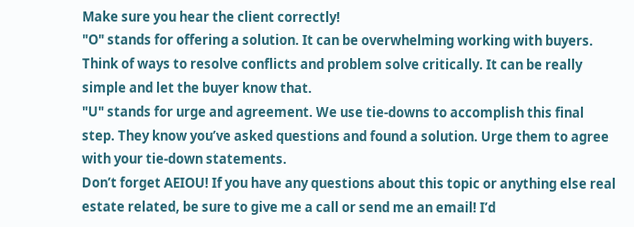Make sure you hear the client correctly!
"O" stands for offering a solution. It can be overwhelming working with buyers. Think of ways to resolve conflicts and problem solve critically. It can be really simple and let the buyer know that.
"U" stands for urge and agreement. We use tie-downs to accomplish this final step. They know you’ve asked questions and found a solution. Urge them to agree with your tie-down statements.
Don’t forget AEIOU! If you have any questions about this topic or anything else real estate related, be sure to give me a call or send me an email! I’d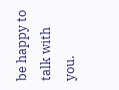be happy to talk with you.